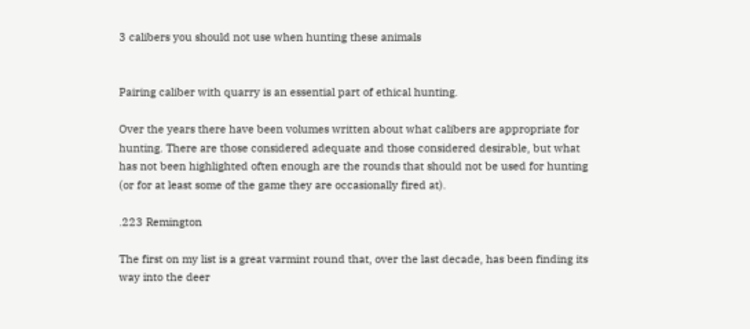3 calibers you should not use when hunting these animals


Pairing caliber with quarry is an essential part of ethical hunting.

Over the years there have been volumes written about what calibers are appropriate for hunting. There are those considered adequate and those considered desirable, but what has not been highlighted often enough are the rounds that should not be used for hunting (or for at least some of the game they are occasionally fired at).

.223 Remington

The first on my list is a great varmint round that, over the last decade, has been finding its way into the deer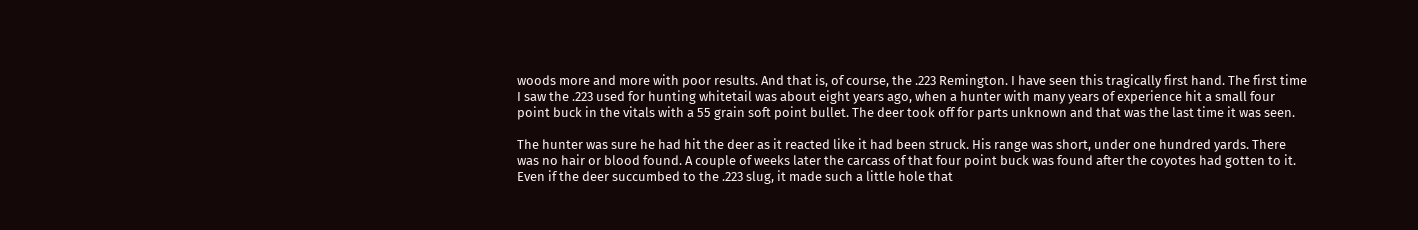woods more and more with poor results. And that is, of course, the .223 Remington. I have seen this tragically first hand. The first time I saw the .223 used for hunting whitetail was about eight years ago, when a hunter with many years of experience hit a small four point buck in the vitals with a 55 grain soft point bullet. The deer took off for parts unknown and that was the last time it was seen.

The hunter was sure he had hit the deer as it reacted like it had been struck. His range was short, under one hundred yards. There was no hair or blood found. A couple of weeks later the carcass of that four point buck was found after the coyotes had gotten to it. Even if the deer succumbed to the .223 slug, it made such a little hole that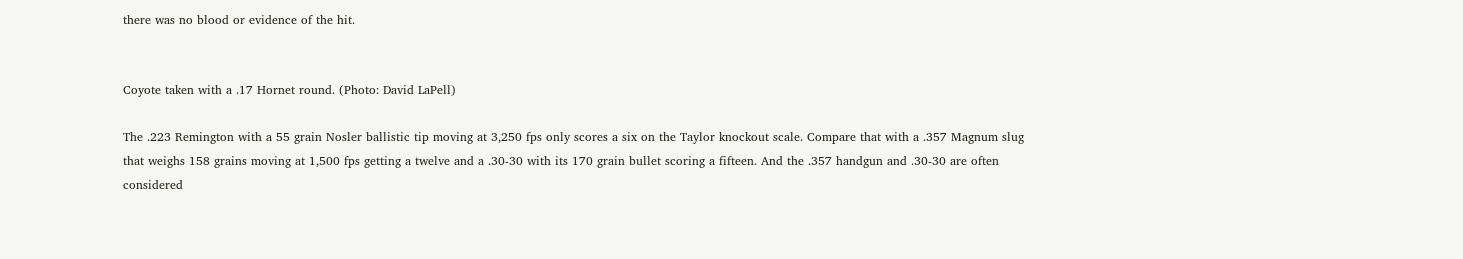there was no blood or evidence of the hit.


Coyote taken with a .17 Hornet round. (Photo: David LaPell)

The .223 Remington with a 55 grain Nosler ballistic tip moving at 3,250 fps only scores a six on the Taylor knockout scale. Compare that with a .357 Magnum slug that weighs 158 grains moving at 1,500 fps getting a twelve and a .30-30 with its 170 grain bullet scoring a fifteen. And the .357 handgun and .30-30 are often considered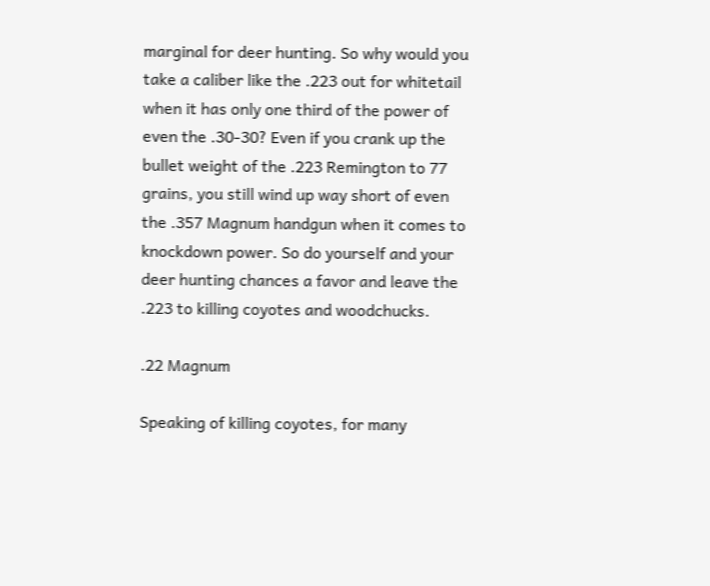marginal for deer hunting. So why would you take a caliber like the .223 out for whitetail when it has only one third of the power of even the .30-30? Even if you crank up the bullet weight of the .223 Remington to 77 grains, you still wind up way short of even the .357 Magnum handgun when it comes to knockdown power. So do yourself and your deer hunting chances a favor and leave the .223 to killing coyotes and woodchucks.

.22 Magnum

Speaking of killing coyotes, for many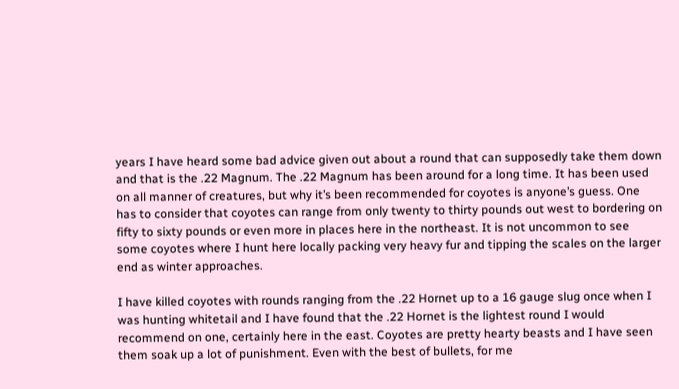years I have heard some bad advice given out about a round that can supposedly take them down and that is the .22 Magnum. The .22 Magnum has been around for a long time. It has been used on all manner of creatures, but why it’s been recommended for coyotes is anyone’s guess. One has to consider that coyotes can range from only twenty to thirty pounds out west to bordering on fifty to sixty pounds or even more in places here in the northeast. It is not uncommon to see some coyotes where I hunt here locally packing very heavy fur and tipping the scales on the larger end as winter approaches.

I have killed coyotes with rounds ranging from the .22 Hornet up to a 16 gauge slug once when I was hunting whitetail and I have found that the .22 Hornet is the lightest round I would recommend on one, certainly here in the east. Coyotes are pretty hearty beasts and I have seen them soak up a lot of punishment. Even with the best of bullets, for me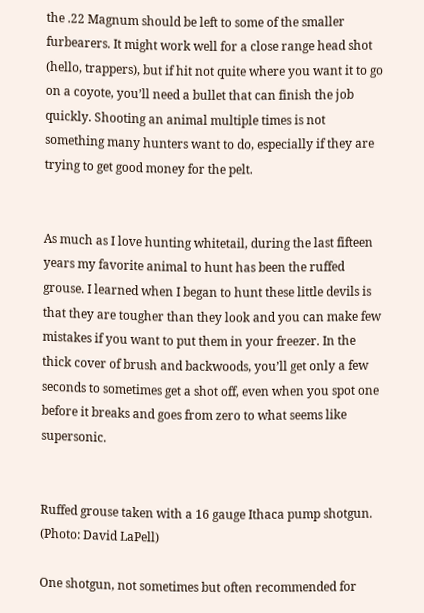the .22 Magnum should be left to some of the smaller furbearers. It might work well for a close range head shot (hello, trappers), but if hit not quite where you want it to go on a coyote, you’ll need a bullet that can finish the job quickly. Shooting an animal multiple times is not something many hunters want to do, especially if they are trying to get good money for the pelt.


As much as I love hunting whitetail, during the last fifteen years my favorite animal to hunt has been the ruffed grouse. I learned when I began to hunt these little devils is that they are tougher than they look and you can make few mistakes if you want to put them in your freezer. In the thick cover of brush and backwoods, you’ll get only a few seconds to sometimes get a shot off, even when you spot one before it breaks and goes from zero to what seems like supersonic.


Ruffed grouse taken with a 16 gauge Ithaca pump shotgun. (Photo: David LaPell)

One shotgun, not sometimes but often recommended for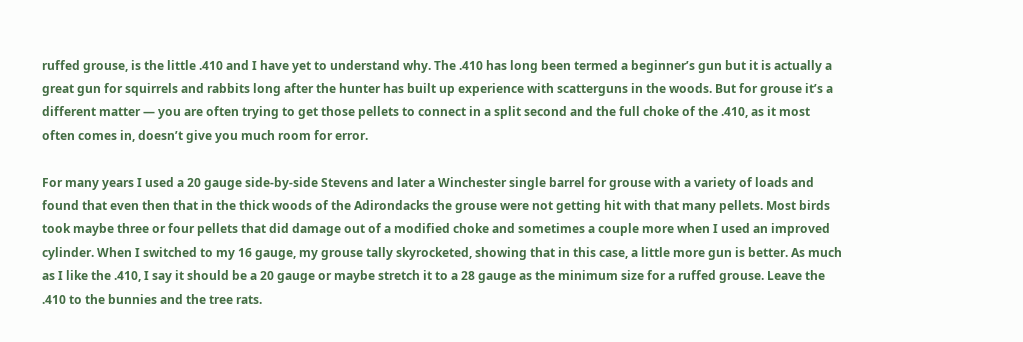ruffed grouse, is the little .410 and I have yet to understand why. The .410 has long been termed a beginner’s gun but it is actually a great gun for squirrels and rabbits long after the hunter has built up experience with scatterguns in the woods. But for grouse it’s a different matter — you are often trying to get those pellets to connect in a split second and the full choke of the .410, as it most often comes in, doesn’t give you much room for error.

For many years I used a 20 gauge side-by-side Stevens and later a Winchester single barrel for grouse with a variety of loads and found that even then that in the thick woods of the Adirondacks the grouse were not getting hit with that many pellets. Most birds took maybe three or four pellets that did damage out of a modified choke and sometimes a couple more when I used an improved cylinder. When I switched to my 16 gauge, my grouse tally skyrocketed, showing that in this case, a little more gun is better. As much as I like the .410, I say it should be a 20 gauge or maybe stretch it to a 28 gauge as the minimum size for a ruffed grouse. Leave the .410 to the bunnies and the tree rats.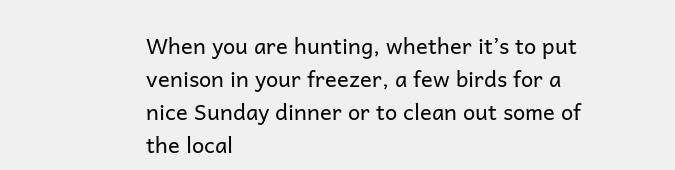When you are hunting, whether it’s to put venison in your freezer, a few birds for a nice Sunday dinner or to clean out some of the local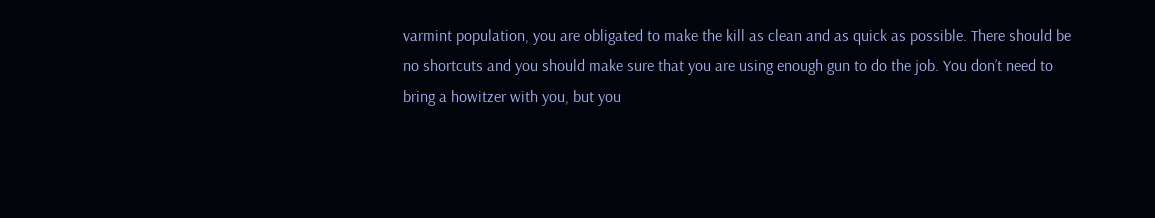varmint population, you are obligated to make the kill as clean and as quick as possible. There should be no shortcuts and you should make sure that you are using enough gun to do the job. You don’t need to bring a howitzer with you, but you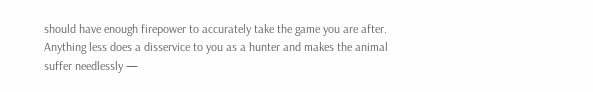should have enough firepower to accurately take the game you are after. Anything less does a disservice to you as a hunter and makes the animal suffer needlessly —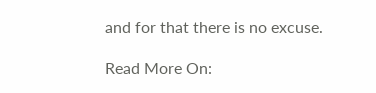and for that there is no excuse.

Read More On: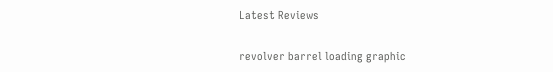Latest Reviews

revolver barrel loading graphic